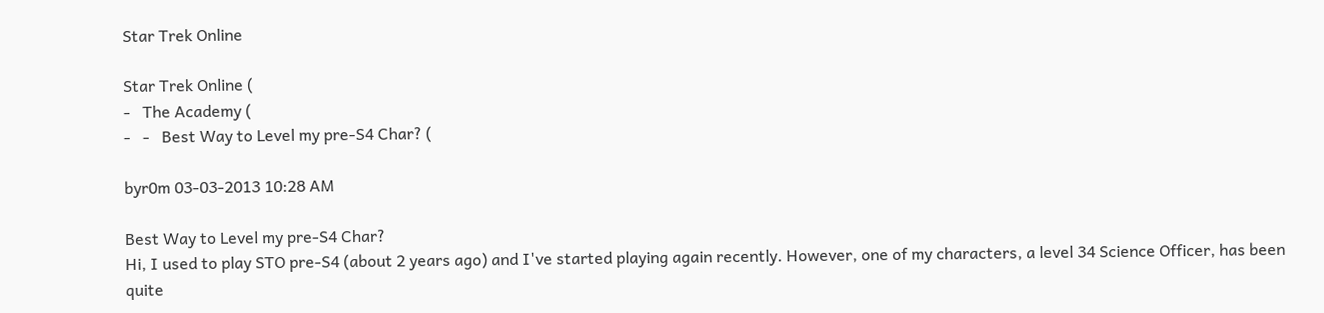Star Trek Online

Star Trek Online (
-   The Academy (
-   -   Best Way to Level my pre-S4 Char? (

byr0m 03-03-2013 10:28 AM

Best Way to Level my pre-S4 Char?
Hi, I used to play STO pre-S4 (about 2 years ago) and I've started playing again recently. However, one of my characters, a level 34 Science Officer, has been quite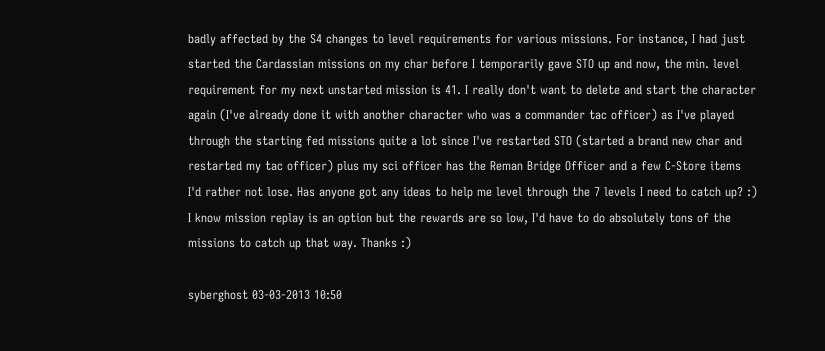badly affected by the S4 changes to level requirements for various missions. For instance, I had just started the Cardassian missions on my char before I temporarily gave STO up and now, the min. level requirement for my next unstarted mission is 41. I really don't want to delete and start the character again (I've already done it with another character who was a commander tac officer) as I've played through the starting fed missions quite a lot since I've restarted STO (started a brand new char and restarted my tac officer) plus my sci officer has the Reman Bridge Officer and a few C-Store items I'd rather not lose. Has anyone got any ideas to help me level through the 7 levels I need to catch up? :) I know mission replay is an option but the rewards are so low, I'd have to do absolutely tons of the missions to catch up that way. Thanks :)

syberghost 03-03-2013 10:50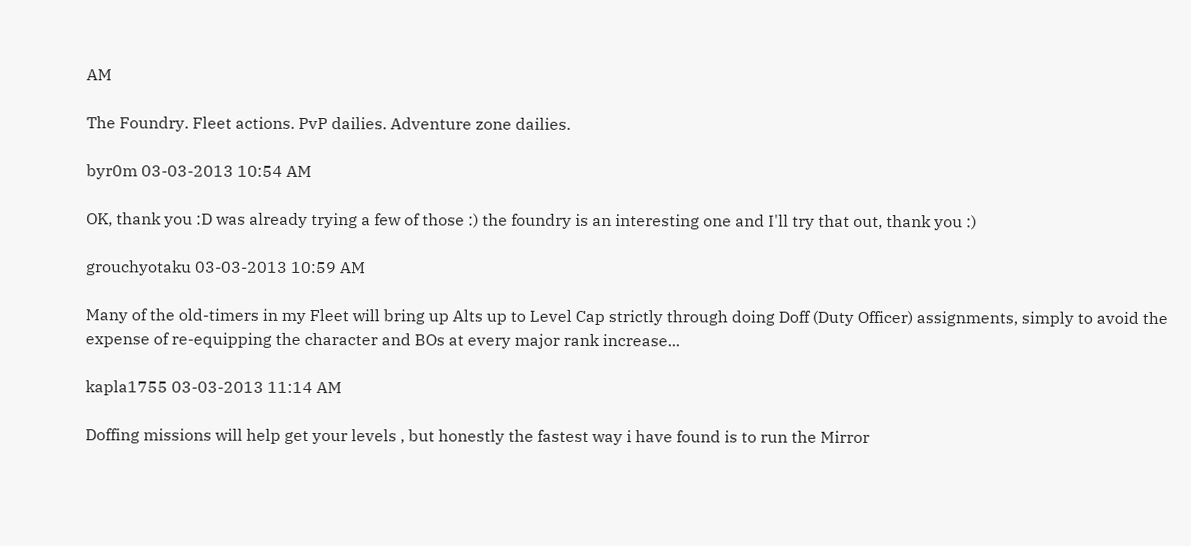AM

The Foundry. Fleet actions. PvP dailies. Adventure zone dailies.

byr0m 03-03-2013 10:54 AM

OK, thank you :D was already trying a few of those :) the foundry is an interesting one and I'll try that out, thank you :)

grouchyotaku 03-03-2013 10:59 AM

Many of the old-timers in my Fleet will bring up Alts up to Level Cap strictly through doing Doff (Duty Officer) assignments, simply to avoid the expense of re-equipping the character and BOs at every major rank increase...

kapla1755 03-03-2013 11:14 AM

Doffing missions will help get your levels , but honestly the fastest way i have found is to run the Mirror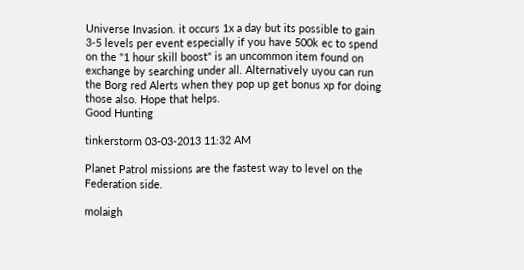Universe Invasion. it occurs 1x a day but its possible to gain 3-5 levels per event especially if you have 500k ec to spend on the "1 hour skill boost" is an uncommon item found on exchange by searching under all. Alternatively uyou can run the Borg red Alerts when they pop up get bonus xp for doing those also. Hope that helps.
Good Hunting

tinkerstorm 03-03-2013 11:32 AM

Planet Patrol missions are the fastest way to level on the Federation side.

molaigh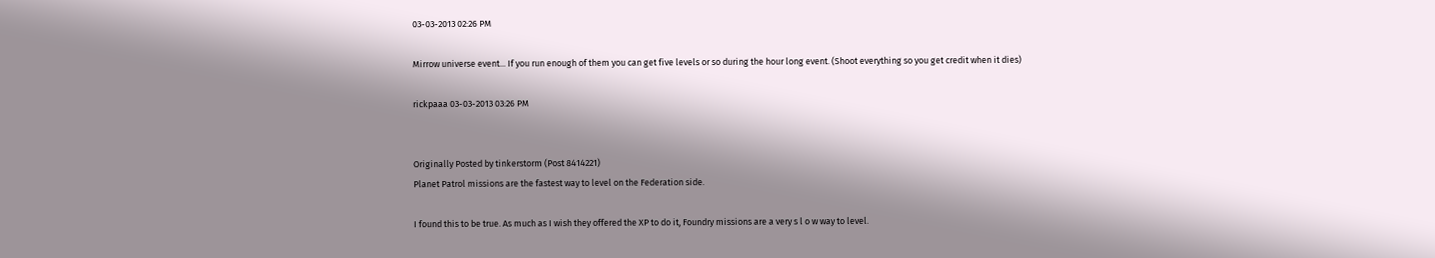03-03-2013 02:26 PM

Mirrow universe event... If you run enough of them you can get five levels or so during the hour long event. (Shoot everything so you get credit when it dies)

rickpaaa 03-03-2013 03:26 PM


Originally Posted by tinkerstorm (Post 8414221)
Planet Patrol missions are the fastest way to level on the Federation side.

I found this to be true. As much as I wish they offered the XP to do it, Foundry missions are a very s l o w way to level.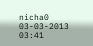nicha0 03-03-2013 03:41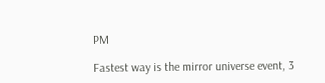PM

Fastest way is the mirror universe event, 3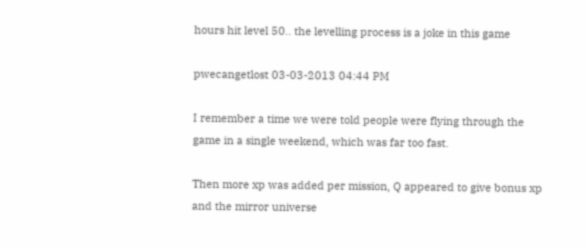hours hit level 50.. the levelling process is a joke in this game

pwecangetlost 03-03-2013 04:44 PM

I remember a time we were told people were flying through the game in a single weekend, which was far too fast.

Then more xp was added per mission, Q appeared to give bonus xp and the mirror universe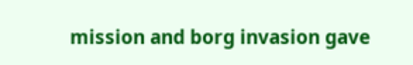mission and borg invasion gave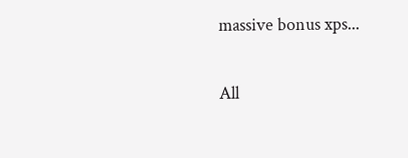massive bonus xps...

All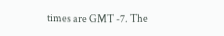times are GMT -7. The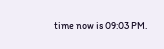time now is 09:03 PM.